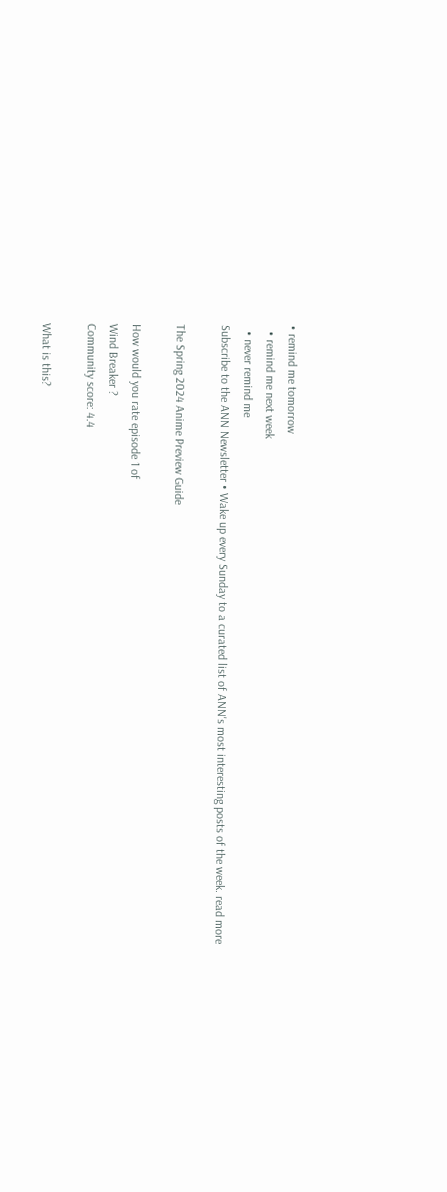• remind me tomorrow
  • remind me next week
  • never remind me
Subscribe to the ANN Newsletter • Wake up every Sunday to a curated list of ANN's most interesting posts of the week. read more

The Spring 2024 Anime Preview Guide

How would you rate episode 1 of
Wind Breaker ?
Community score: 4.4

What is this?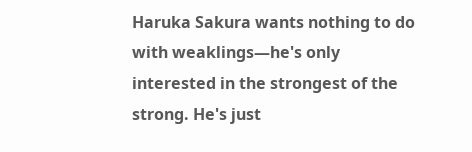Haruka Sakura wants nothing to do with weaklings—he's only interested in the strongest of the strong. He's just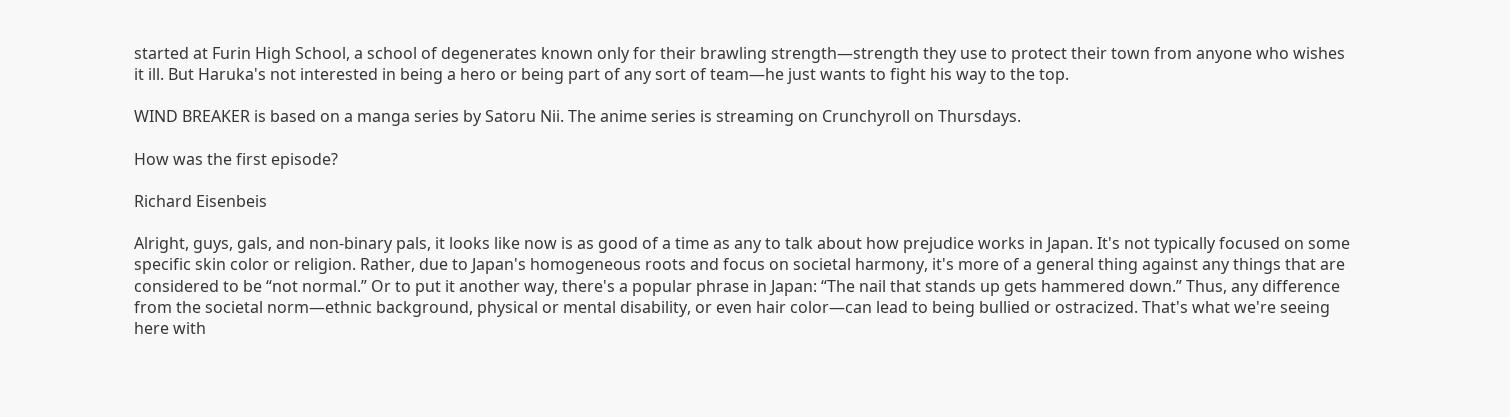started at Furin High School, a school of degenerates known only for their brawling strength—strength they use to protect their town from anyone who wishes it ill. But Haruka's not interested in being a hero or being part of any sort of team—he just wants to fight his way to the top.

WIND BREAKER is based on a manga series by Satoru Nii. The anime series is streaming on Crunchyroll on Thursdays.

How was the first episode?

Richard Eisenbeis

Alright, guys, gals, and non-binary pals, it looks like now is as good of a time as any to talk about how prejudice works in Japan. It's not typically focused on some specific skin color or religion. Rather, due to Japan's homogeneous roots and focus on societal harmony, it's more of a general thing against any things that are considered to be “not normal.” Or to put it another way, there's a popular phrase in Japan: “The nail that stands up gets hammered down.” Thus, any difference from the societal norm—ethnic background, physical or mental disability, or even hair color—can lead to being bullied or ostracized. That's what we're seeing here with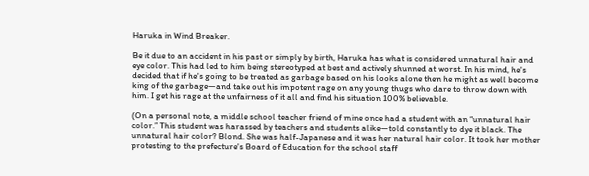Haruka in Wind Breaker.

Be it due to an accident in his past or simply by birth, Haruka has what is considered unnatural hair and eye color. This had led to him being stereotyped at best and actively shunned at worst. In his mind, he's decided that if he's going to be treated as garbage based on his looks alone then he might as well become king of the garbage—and take out his impotent rage on any young thugs who dare to throw down with him. I get his rage at the unfairness of it all and find his situation 100% believable.

(On a personal note, a middle school teacher friend of mine once had a student with an “unnatural hair color.” This student was harassed by teachers and students alike—told constantly to dye it black. The unnatural hair color? Blond. She was half-Japanese and it was her natural hair color. It took her mother protesting to the prefecture's Board of Education for the school staff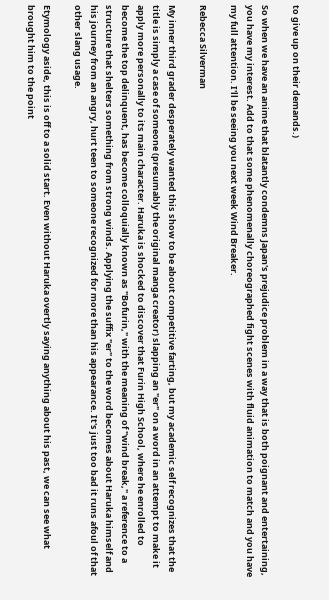to give up on their demands.)

So when we have an anime that blatantly condemns Japan's prejudice problem in a way that is both poignant and entertaining, you have my interest. Add to that some phenomenally choreographed fight scenes with fluid animation to match and you have my full attention. I'll be seeing you next week Wind Breaker.

Rebecca Silverman

My inner third grader desperately wanted this show to be about competitive farting, but my academic self recognizes that the title is simply a case of someone (presumably the original manga creator) slapping an "er" on a word in an attempt to make it apply more personally to its main character. Haruka is shocked to discover that Furin High School, where he enrolled to become the top delinquent, has become colloquially known as "Bofurin," with the meaning of "wind break," a reference to a structure that shelters something from strong winds. Applying the suffix "er" to the word becomes about Haruka himself and his journey from an angry, hurt teen to someone recognized for more than his appearance. It's just too bad it runs afoul of that other slang usage.

Etymology aside, this is off to a solid start. Even without Haruka overtly saying anything about his past, we can see what brought him to the point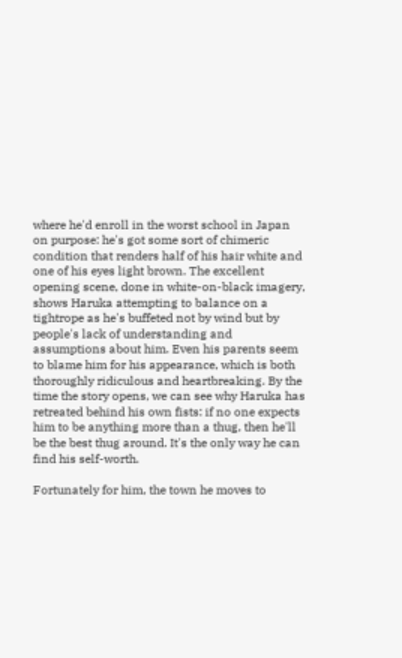where he'd enroll in the worst school in Japan on purpose: he's got some sort of chimeric condition that renders half of his hair white and one of his eyes light brown. The excellent opening scene, done in white-on-black imagery, shows Haruka attempting to balance on a tightrope as he's buffeted not by wind but by people's lack of understanding and assumptions about him. Even his parents seem to blame him for his appearance, which is both thoroughly ridiculous and heartbreaking. By the time the story opens, we can see why Haruka has retreated behind his own fists: if no one expects him to be anything more than a thug, then he'll be the best thug around. It's the only way he can find his self-worth.

Fortunately for him, the town he moves to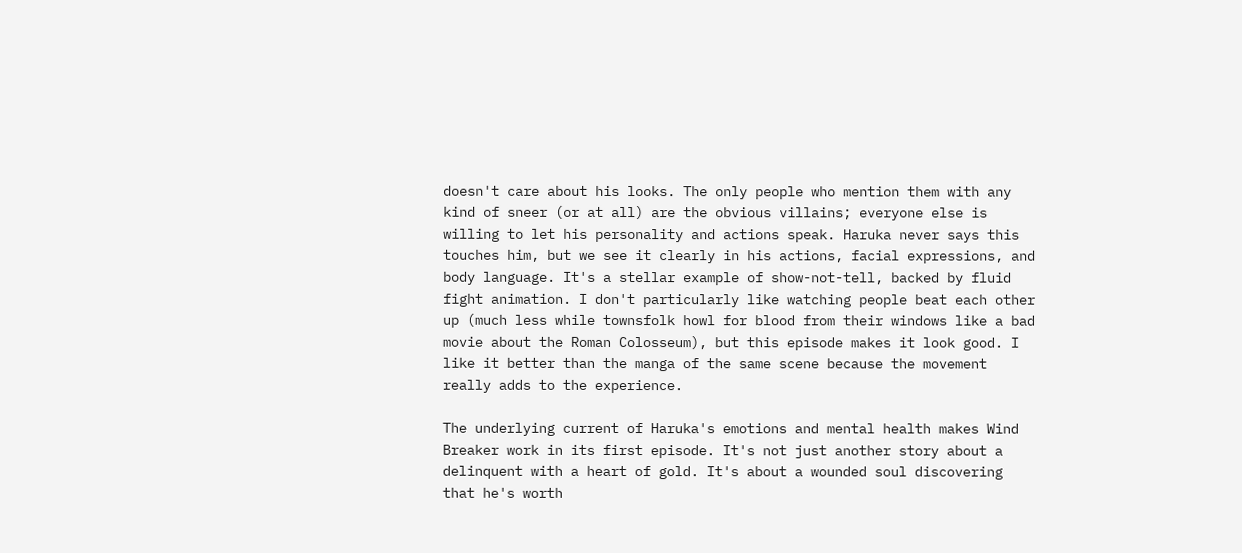doesn't care about his looks. The only people who mention them with any kind of sneer (or at all) are the obvious villains; everyone else is willing to let his personality and actions speak. Haruka never says this touches him, but we see it clearly in his actions, facial expressions, and body language. It's a stellar example of show-not-tell, backed by fluid fight animation. I don't particularly like watching people beat each other up (much less while townsfolk howl for blood from their windows like a bad movie about the Roman Colosseum), but this episode makes it look good. I like it better than the manga of the same scene because the movement really adds to the experience.

The underlying current of Haruka's emotions and mental health makes Wind Breaker work in its first episode. It's not just another story about a delinquent with a heart of gold. It's about a wounded soul discovering that he's worth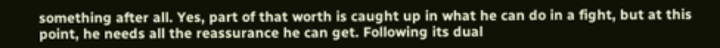something after all. Yes, part of that worth is caught up in what he can do in a fight, but at this point, he needs all the reassurance he can get. Following its dual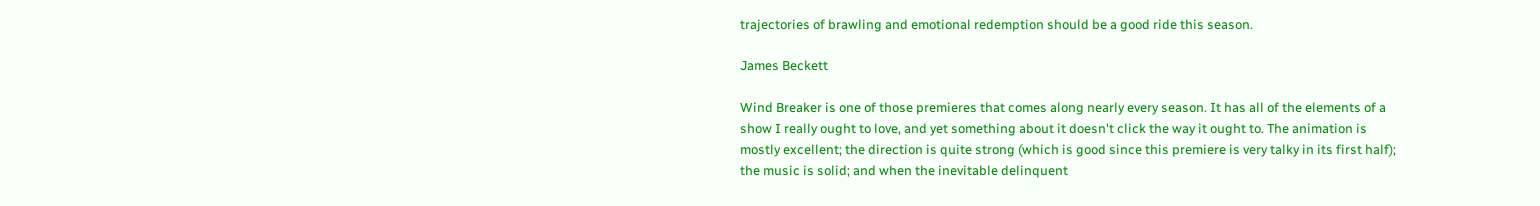trajectories of brawling and emotional redemption should be a good ride this season.

James Beckett

Wind Breaker is one of those premieres that comes along nearly every season. It has all of the elements of a show I really ought to love, and yet something about it doesn't click the way it ought to. The animation is mostly excellent; the direction is quite strong (which is good since this premiere is very talky in its first half); the music is solid; and when the inevitable delinquent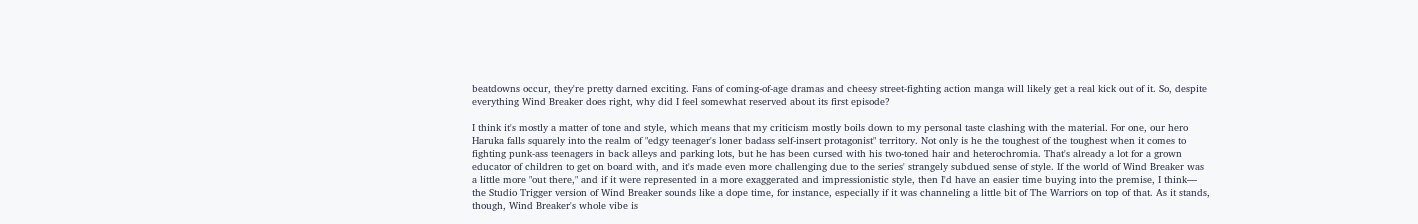beatdowns occur, they're pretty darned exciting. Fans of coming-of-age dramas and cheesy street-fighting action manga will likely get a real kick out of it. So, despite everything Wind Breaker does right, why did I feel somewhat reserved about its first episode?

I think it's mostly a matter of tone and style, which means that my criticism mostly boils down to my personal taste clashing with the material. For one, our hero Haruka falls squarely into the realm of "edgy teenager's loner badass self-insert protagonist" territory. Not only is he the toughest of the toughest when it comes to fighting punk-ass teenagers in back alleys and parking lots, but he has been cursed with his two-toned hair and heterochromia. That's already a lot for a grown educator of children to get on board with, and it's made even more challenging due to the series' strangely subdued sense of style. If the world of Wind Breaker was a little more "out there," and if it were represented in a more exaggerated and impressionistic style, then I'd have an easier time buying into the premise, I think— the Studio Trigger version of Wind Breaker sounds like a dope time, for instance, especially if it was channeling a little bit of The Warriors on top of that. As it stands, though, Wind Breaker's whole vibe is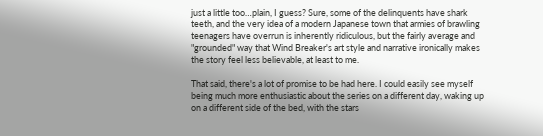just a little too…plain, I guess? Sure, some of the delinquents have shark teeth, and the very idea of a modern Japanese town that armies of brawling teenagers have overrun is inherently ridiculous, but the fairly average and "grounded" way that Wind Breaker's art style and narrative ironically makes the story feel less believable, at least to me.

That said, there's a lot of promise to be had here. I could easily see myself being much more enthusiastic about the series on a different day, waking up on a different side of the bed, with the stars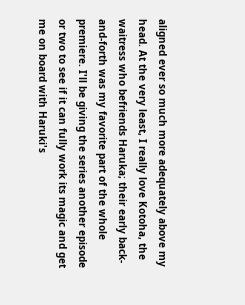aligned ever so much more adequately above my head. At the very least, I really love Kotoha, the waitress who befriends Haruka; their early back-and-forth was my favorite part of the whole premiere. I'll be giving the series another episode or two to see if it can fully work its magic and get me on board with Haruki's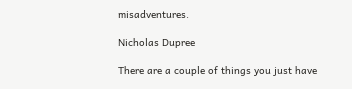misadventures.

Nicholas Dupree

There are a couple of things you just have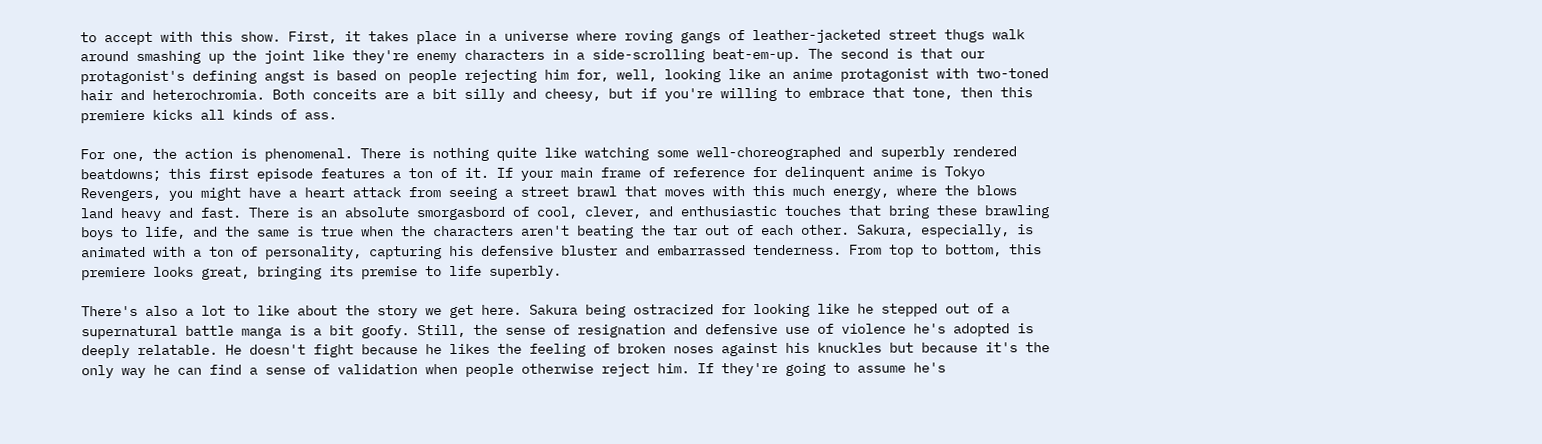to accept with this show. First, it takes place in a universe where roving gangs of leather-jacketed street thugs walk around smashing up the joint like they're enemy characters in a side-scrolling beat-em-up. The second is that our protagonist's defining angst is based on people rejecting him for, well, looking like an anime protagonist with two-toned hair and heterochromia. Both conceits are a bit silly and cheesy, but if you're willing to embrace that tone, then this premiere kicks all kinds of ass.

For one, the action is phenomenal. There is nothing quite like watching some well-choreographed and superbly rendered beatdowns; this first episode features a ton of it. If your main frame of reference for delinquent anime is Tokyo Revengers, you might have a heart attack from seeing a street brawl that moves with this much energy, where the blows land heavy and fast. There is an absolute smorgasbord of cool, clever, and enthusiastic touches that bring these brawling boys to life, and the same is true when the characters aren't beating the tar out of each other. Sakura, especially, is animated with a ton of personality, capturing his defensive bluster and embarrassed tenderness. From top to bottom, this premiere looks great, bringing its premise to life superbly.

There's also a lot to like about the story we get here. Sakura being ostracized for looking like he stepped out of a supernatural battle manga is a bit goofy. Still, the sense of resignation and defensive use of violence he's adopted is deeply relatable. He doesn't fight because he likes the feeling of broken noses against his knuckles but because it's the only way he can find a sense of validation when people otherwise reject him. If they're going to assume he's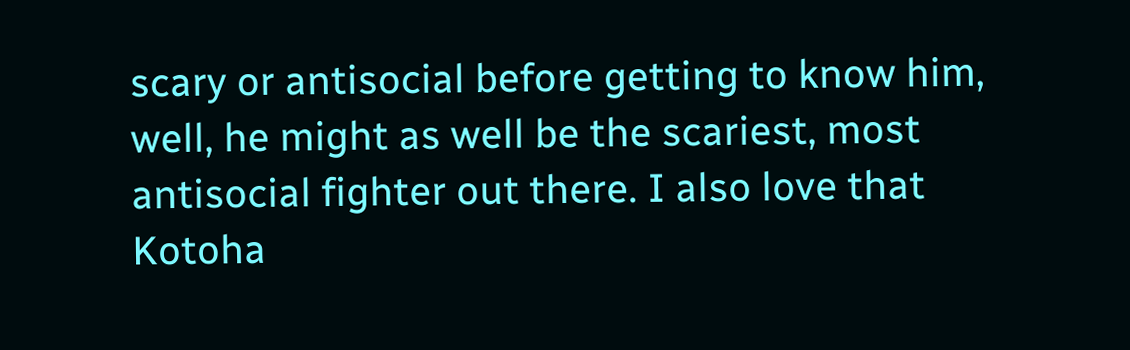scary or antisocial before getting to know him, well, he might as well be the scariest, most antisocial fighter out there. I also love that Kotoha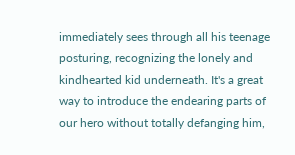immediately sees through all his teenage posturing, recognizing the lonely and kindhearted kid underneath. It's a great way to introduce the endearing parts of our hero without totally defanging him,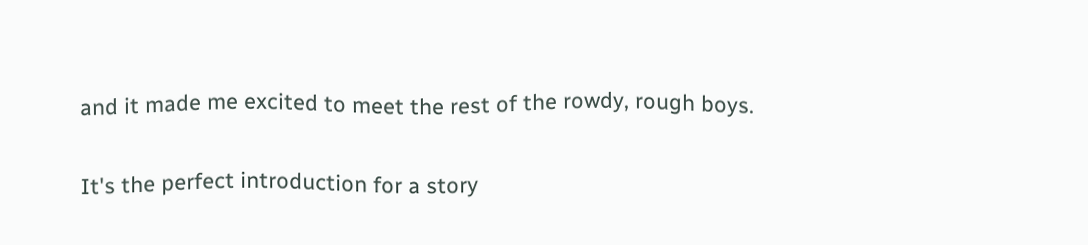and it made me excited to meet the rest of the rowdy, rough boys.

It's the perfect introduction for a story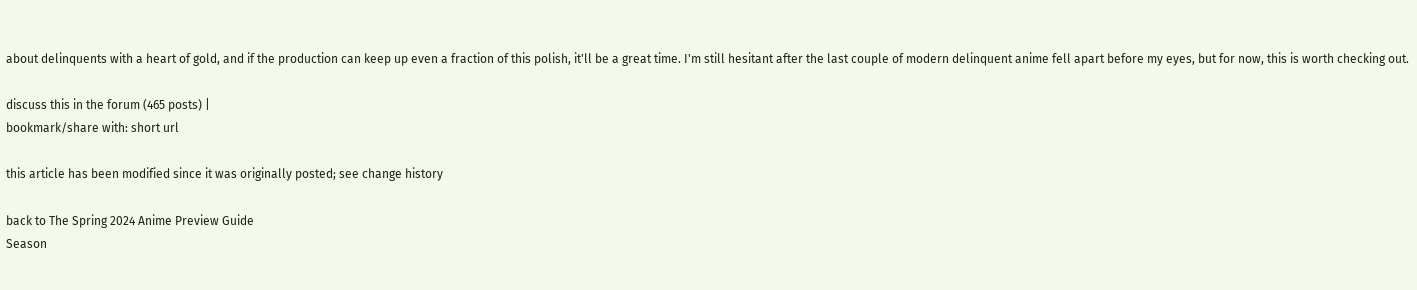about delinquents with a heart of gold, and if the production can keep up even a fraction of this polish, it'll be a great time. I'm still hesitant after the last couple of modern delinquent anime fell apart before my eyes, but for now, this is worth checking out.

discuss this in the forum (465 posts) |
bookmark/share with: short url

this article has been modified since it was originally posted; see change history

back to The Spring 2024 Anime Preview Guide
Season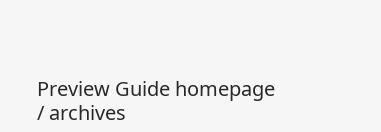Preview Guide homepage / archives